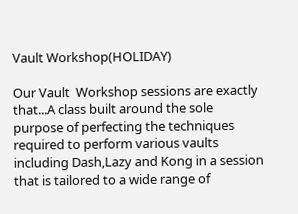Vault Workshop(HOLIDAY)

Our Vault  Workshop sessions are exactly that...A class built around the sole purpose of perfecting the techniques required to perform various vaults including Dash,Lazy and Kong in a session that is tailored to a wide range of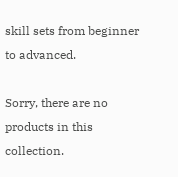skill sets from beginner to advanced.

Sorry, there are no products in this collection.